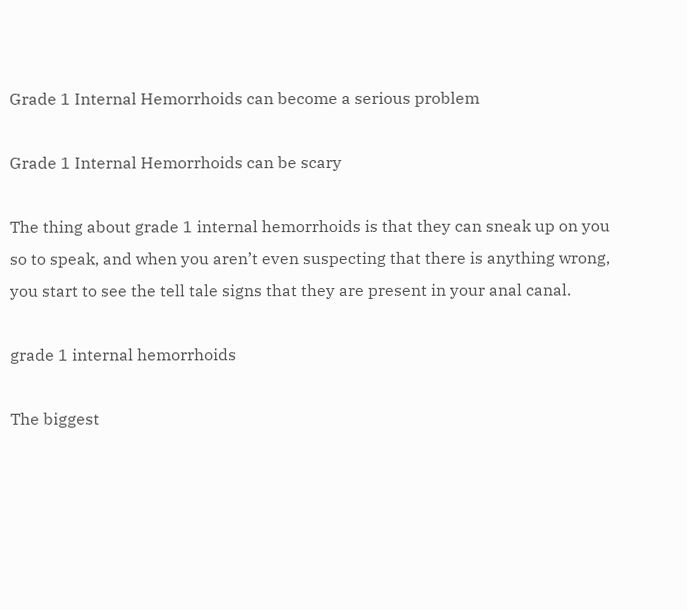Grade 1 Internal Hemorrhoids can become a serious problem

Grade 1 Internal Hemorrhoids can be scary

The thing about grade 1 internal hemorrhoids is that they can sneak up on you so to speak, and when you aren’t even suspecting that there is anything wrong, you start to see the tell tale signs that they are present in your anal canal.

grade 1 internal hemorrhoids

The biggest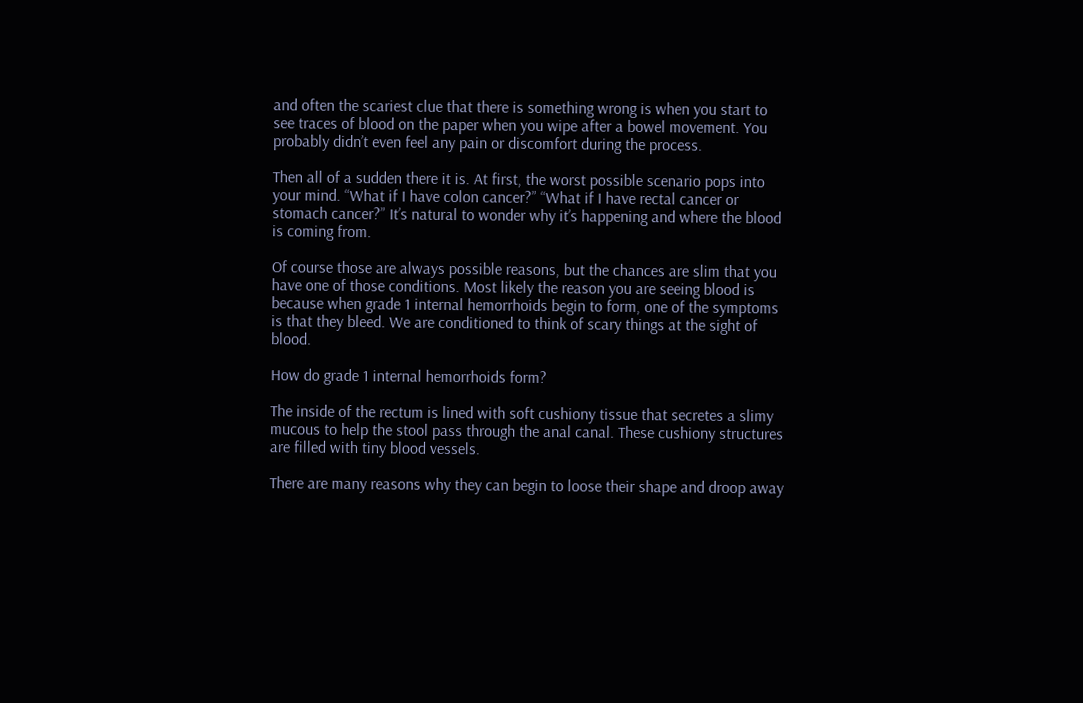and often the scariest clue that there is something wrong is when you start to see traces of blood on the paper when you wipe after a bowel movement. You probably didn’t even feel any pain or discomfort during the process.

Then all of a sudden there it is. At first, the worst possible scenario pops into your mind. “What if I have colon cancer?” “What if I have rectal cancer or stomach cancer?” It’s natural to wonder why it’s happening and where the blood is coming from.

Of course those are always possible reasons, but the chances are slim that you have one of those conditions. Most likely the reason you are seeing blood is because when grade 1 internal hemorrhoids begin to form, one of the symptoms is that they bleed. We are conditioned to think of scary things at the sight of blood.

How do grade 1 internal hemorrhoids form?

The inside of the rectum is lined with soft cushiony tissue that secretes a slimy mucous to help the stool pass through the anal canal. These cushiony structures are filled with tiny blood vessels.

There are many reasons why they can begin to loose their shape and droop away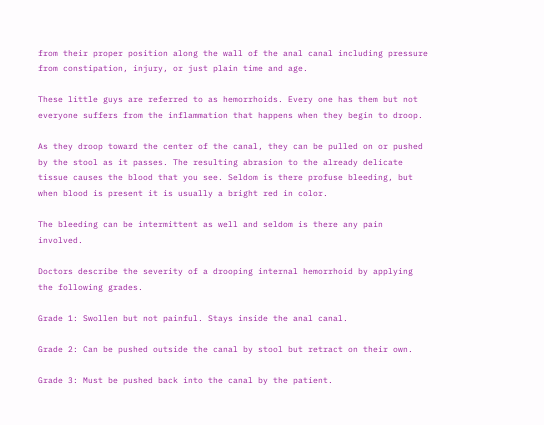from their proper position along the wall of the anal canal including pressure from constipation, injury, or just plain time and age.

These little guys are referred to as hemorrhoids. Every one has them but not everyone suffers from the inflammation that happens when they begin to droop.

As they droop toward the center of the canal, they can be pulled on or pushed by the stool as it passes. The resulting abrasion to the already delicate tissue causes the blood that you see. Seldom is there profuse bleeding, but when blood is present it is usually a bright red in color.

The bleeding can be intermittent as well and seldom is there any pain involved.

Doctors describe the severity of a drooping internal hemorrhoid by applying the following grades.

Grade 1: Swollen but not painful. Stays inside the anal canal.

Grade 2: Can be pushed outside the canal by stool but retract on their own.

Grade 3: Must be pushed back into the canal by the patient.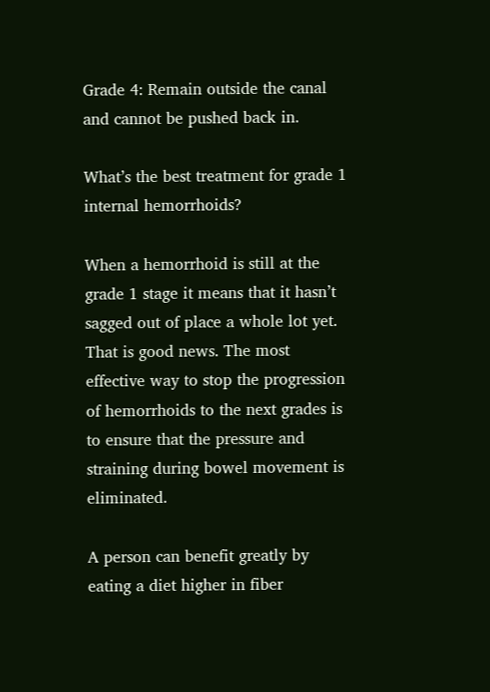Grade 4: Remain outside the canal and cannot be pushed back in.

What’s the best treatment for grade 1 internal hemorrhoids?

When a hemorrhoid is still at the grade 1 stage it means that it hasn’t sagged out of place a whole lot yet. That is good news. The most effective way to stop the progression of hemorrhoids to the next grades is to ensure that the pressure and straining during bowel movement is eliminated.

A person can benefit greatly by eating a diet higher in fiber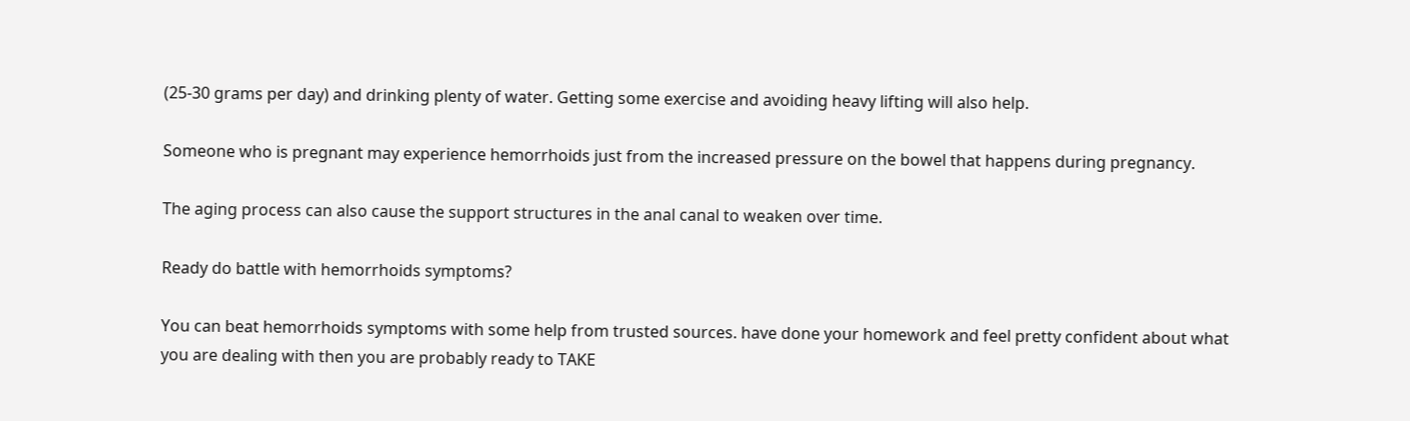(25-30 grams per day) and drinking plenty of water. Getting some exercise and avoiding heavy lifting will also help.

Someone who is pregnant may experience hemorrhoids just from the increased pressure on the bowel that happens during pregnancy.

The aging process can also cause the support structures in the anal canal to weaken over time.

Ready do battle with hemorrhoids symptoms?

You can beat hemorrhoids symptoms with some help from trusted sources. have done your homework and feel pretty confident about what you are dealing with then you are probably ready to TAKE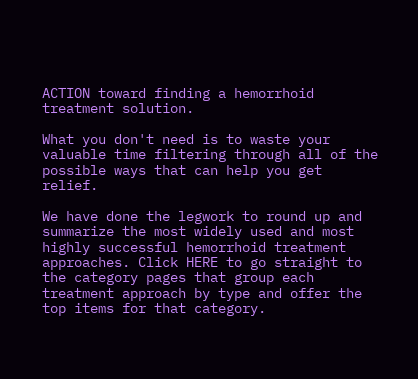ACTION toward finding a hemorrhoid treatment solution.

What you don't need is to waste your valuable time filtering through all of the possible ways that can help you get relief.

We have done the legwork to round up and summarize the most widely used and most highly successful hemorrhoid treatment approaches. Click HERE to go straight to the category pages that group each treatment approach by type and offer the top items for that category.